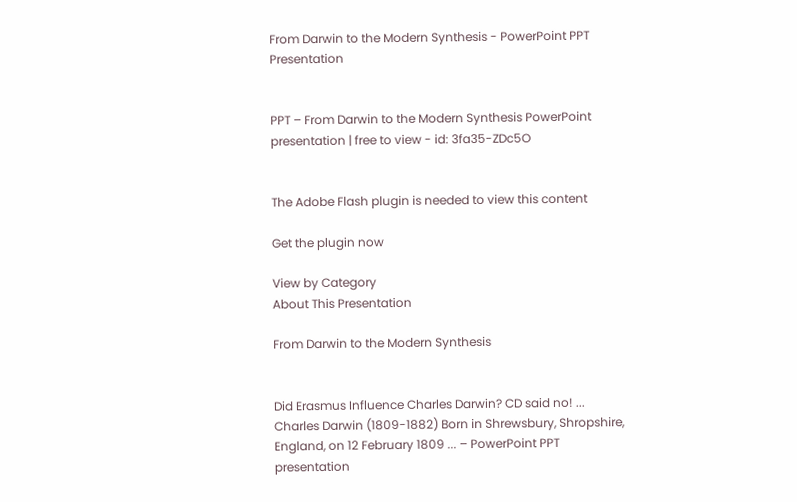From Darwin to the Modern Synthesis - PowerPoint PPT Presentation


PPT – From Darwin to the Modern Synthesis PowerPoint presentation | free to view - id: 3fa35-ZDc5O


The Adobe Flash plugin is needed to view this content

Get the plugin now

View by Category
About This Presentation

From Darwin to the Modern Synthesis


Did Erasmus Influence Charles Darwin? CD said no! ... Charles Darwin (1809-1882) Born in Shrewsbury, Shropshire, England, on 12 February 1809 ... – PowerPoint PPT presentation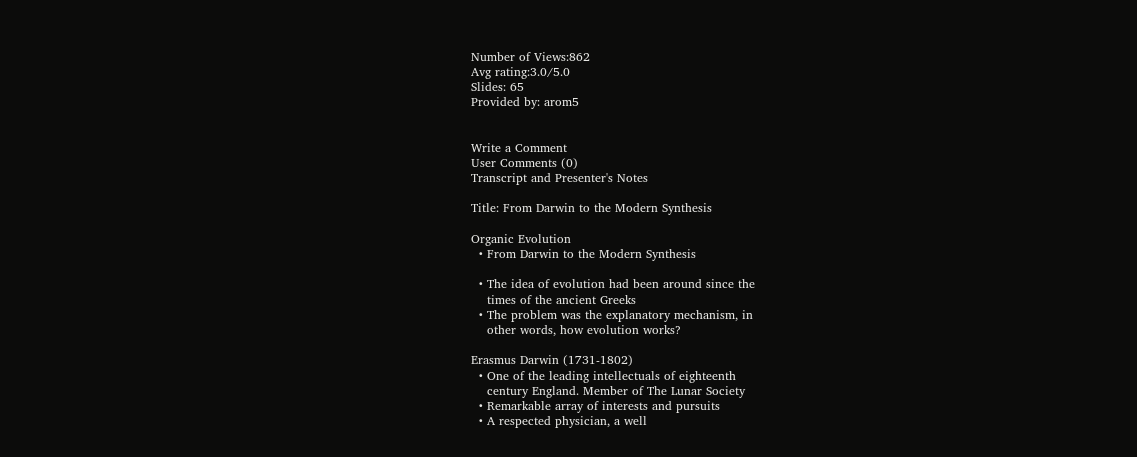Number of Views:862
Avg rating:3.0/5.0
Slides: 65
Provided by: arom5


Write a Comment
User Comments (0)
Transcript and Presenter's Notes

Title: From Darwin to the Modern Synthesis

Organic Evolution
  • From Darwin to the Modern Synthesis

  • The idea of evolution had been around since the
    times of the ancient Greeks
  • The problem was the explanatory mechanism, in
    other words, how evolution works?

Erasmus Darwin (1731-1802)
  • One of the leading intellectuals of eighteenth
    century England. Member of The Lunar Society
  • Remarkable array of interests and pursuits
  • A respected physician, a well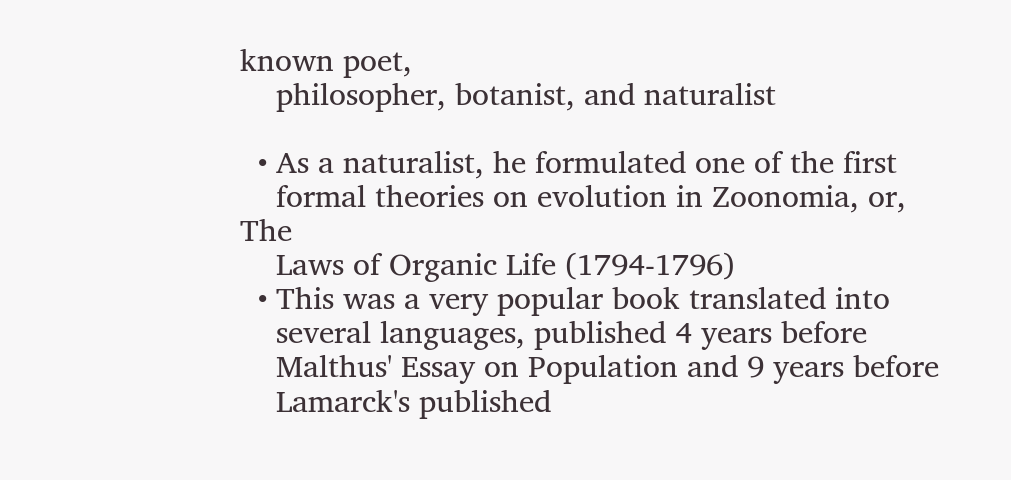known poet,
    philosopher, botanist, and naturalist

  • As a naturalist, he formulated one of the first
    formal theories on evolution in Zoonomia, or, The
    Laws of Organic Life (1794-1796)
  • This was a very popular book translated into
    several languages, published 4 years before
    Malthus' Essay on Population and 9 years before
    Lamarck's published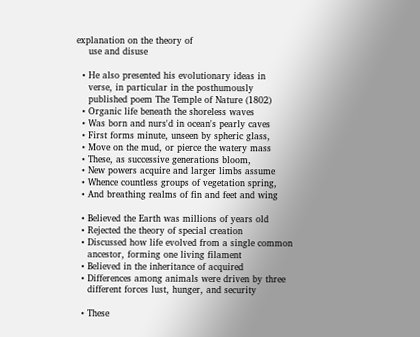explanation on the theory of
    use and disuse

  • He also presented his evolutionary ideas in
    verse, in particular in the posthumously
    published poem The Temple of Nature (1802)
  • Organic life beneath the shoreless waves
  • Was born and nurs'd in ocean's pearly caves
  • First forms minute, unseen by spheric glass,
  • Move on the mud, or pierce the watery mass
  • These, as successive generations bloom,
  • New powers acquire and larger limbs assume
  • Whence countless groups of vegetation spring,
  • And breathing realms of fin and feet and wing

  • Believed the Earth was millions of years old
  • Rejected the theory of special creation
  • Discussed how life evolved from a single common
    ancestor, forming one living filament
  • Believed in the inheritance of acquired
  • Differences among animals were driven by three
    different forces lust, hunger, and security

  • These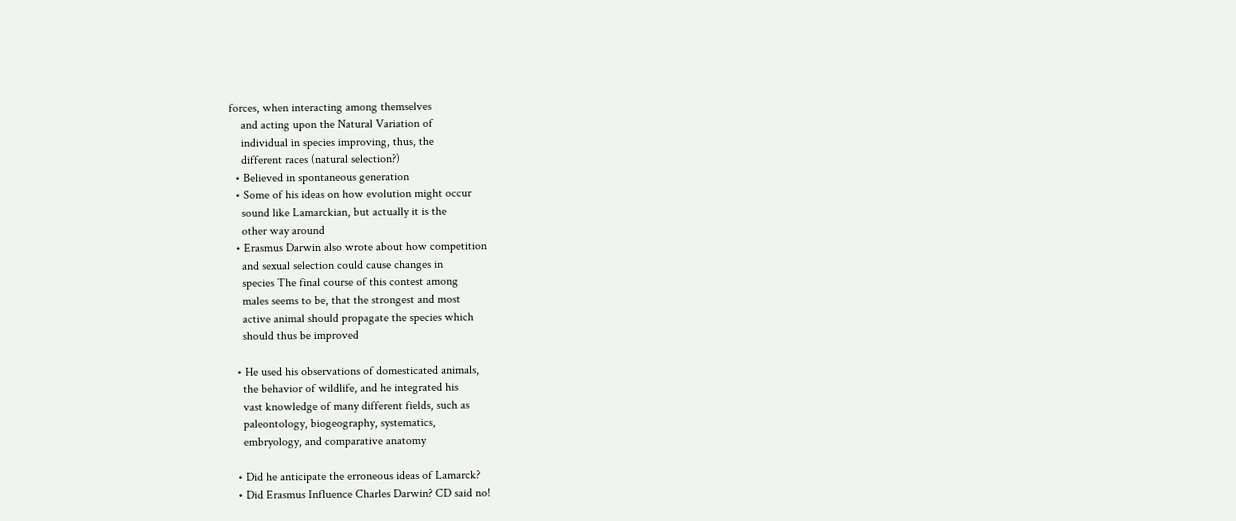forces, when interacting among themselves
    and acting upon the Natural Variation of
    individual in species improving, thus, the
    different races (natural selection?)
  • Believed in spontaneous generation
  • Some of his ideas on how evolution might occur
    sound like Lamarckian, but actually it is the
    other way around
  • Erasmus Darwin also wrote about how competition
    and sexual selection could cause changes in
    species The final course of this contest among
    males seems to be, that the strongest and most
    active animal should propagate the species which
    should thus be improved

  • He used his observations of domesticated animals,
    the behavior of wildlife, and he integrated his
    vast knowledge of many different fields, such as
    paleontology, biogeography, systematics,
    embryology, and comparative anatomy

  • Did he anticipate the erroneous ideas of Lamarck?
  • Did Erasmus Influence Charles Darwin? CD said no!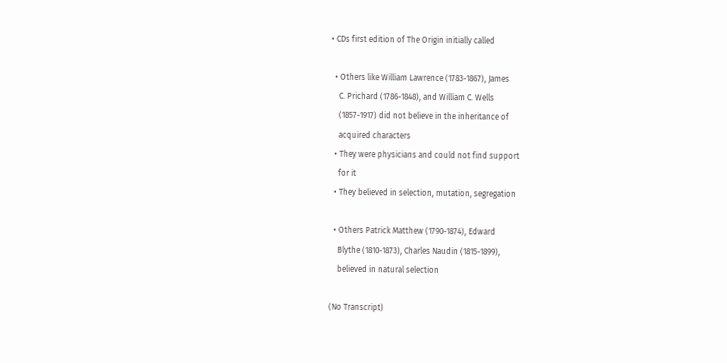• CDs first edition of The Origin initially called

  • Others like William Lawrence (1783-1867), James
    C. Prichard (1786-1848), and William C. Wells
    (1857-1917) did not believe in the inheritance of
    acquired characters
  • They were physicians and could not find support
    for it
  • They believed in selection, mutation, segregation

  • Others Patrick Matthew (1790-1874), Edward
    Blythe (1810-1873), Charles Naudin (1815-1899),
    believed in natural selection

(No Transcript)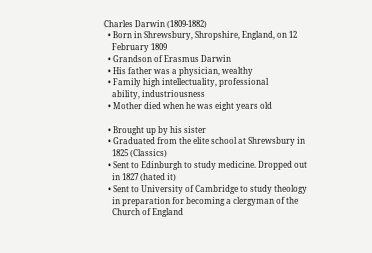Charles Darwin (1809-1882)
  • Born in Shrewsbury, Shropshire, England, on 12
    February 1809
  • Grandson of Erasmus Darwin
  • His father was a physician, wealthy
  • Family high intellectuality, professional
    ability, industriousness
  • Mother died when he was eight years old

  • Brought up by his sister
  • Graduated from the elite school at Shrewsbury in
    1825 (Classics)
  • Sent to Edinburgh to study medicine. Dropped out
    in 1827 (hated it)
  • Sent to University of Cambridge to study theology
    in preparation for becoming a clergyman of the
    Church of England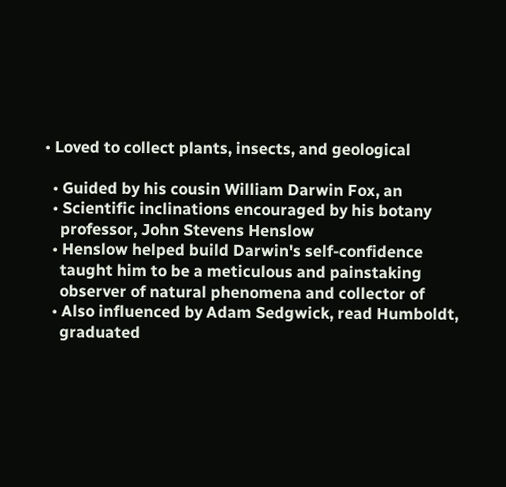• Loved to collect plants, insects, and geological

  • Guided by his cousin William Darwin Fox, an
  • Scientific inclinations encouraged by his botany
    professor, John Stevens Henslow
  • Henslow helped build Darwin's self-confidence
    taught him to be a meticulous and painstaking
    observer of natural phenomena and collector of
  • Also influenced by Adam Sedgwick, read Humboldt,
    graduated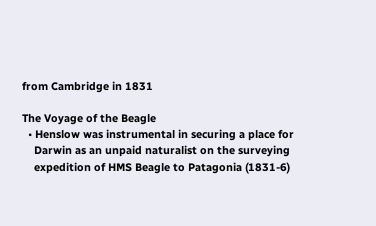from Cambridge in 1831

The Voyage of the Beagle
  • Henslow was instrumental in securing a place for
    Darwin as an unpaid naturalist on the surveying
    expedition of HMS Beagle to Patagonia (1831-6)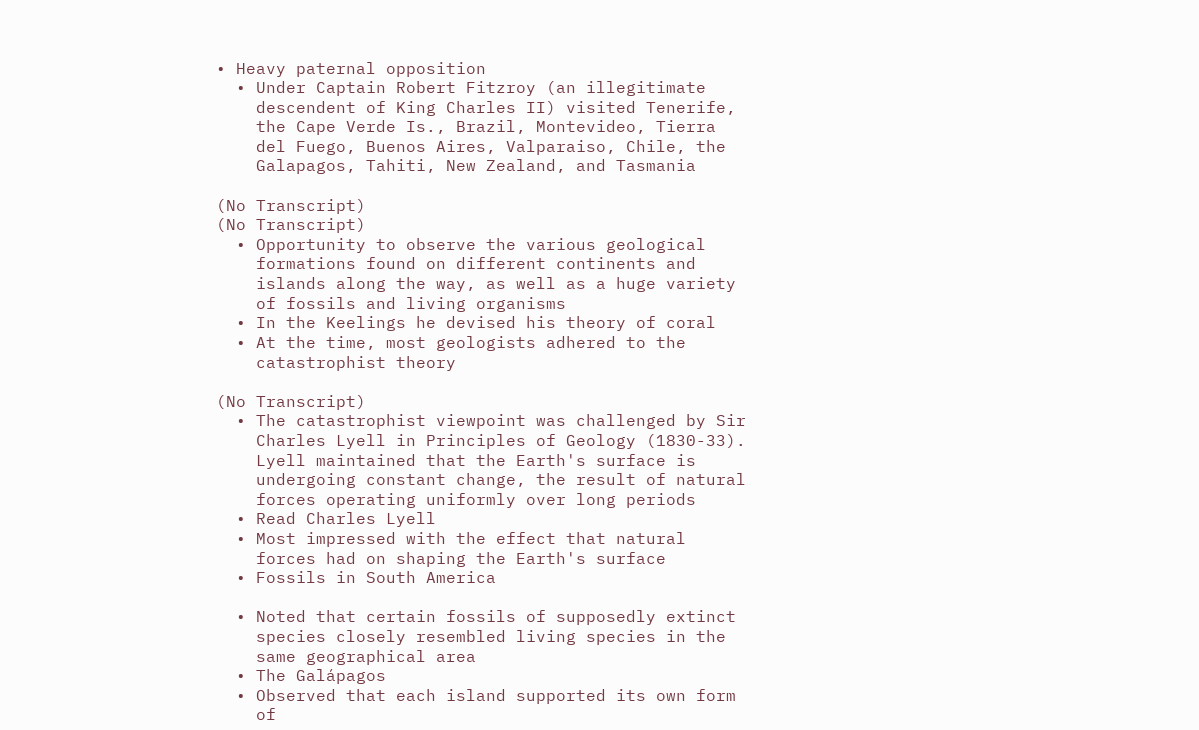• Heavy paternal opposition
  • Under Captain Robert Fitzroy (an illegitimate
    descendent of King Charles II) visited Tenerife,
    the Cape Verde Is., Brazil, Montevideo, Tierra
    del Fuego, Buenos Aires, Valparaiso, Chile, the
    Galapagos, Tahiti, New Zealand, and Tasmania

(No Transcript)
(No Transcript)
  • Opportunity to observe the various geological
    formations found on different continents and
    islands along the way, as well as a huge variety
    of fossils and living organisms
  • In the Keelings he devised his theory of coral
  • At the time, most geologists adhered to the
    catastrophist theory

(No Transcript)
  • The catastrophist viewpoint was challenged by Sir
    Charles Lyell in Principles of Geology (1830-33).
    Lyell maintained that the Earth's surface is
    undergoing constant change, the result of natural
    forces operating uniformly over long periods
  • Read Charles Lyell
  • Most impressed with the effect that natural
    forces had on shaping the Earth's surface
  • Fossils in South America

  • Noted that certain fossils of supposedly extinct
    species closely resembled living species in the
    same geographical area
  • The Galápagos
  • Observed that each island supported its own form
    of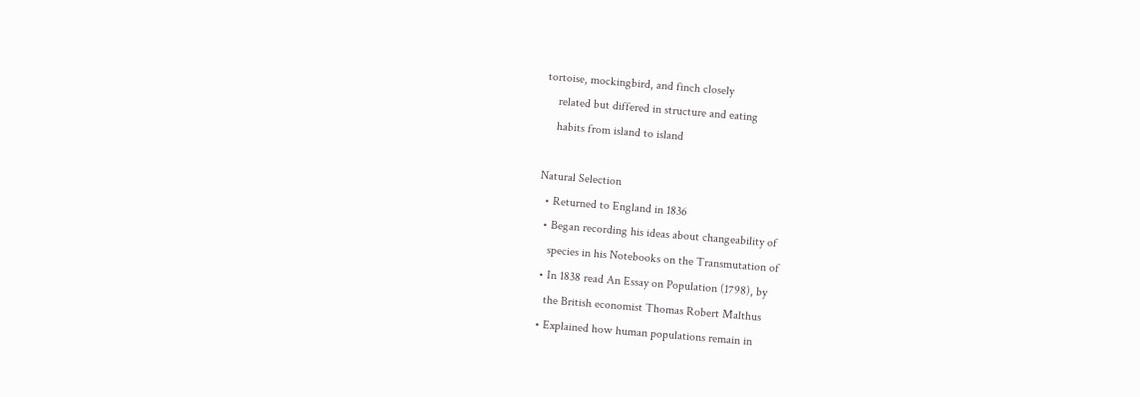tortoise, mockingbird, and finch closely
    related but differed in structure and eating
    habits from island to island

Natural Selection
  • Returned to England in 1836
  • Began recording his ideas about changeability of
    species in his Notebooks on the Transmutation of
  • In 1838 read An Essay on Population (1798), by
    the British economist Thomas Robert Malthus
  • Explained how human populations remain in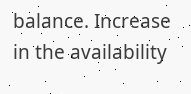balance. Increase in the availability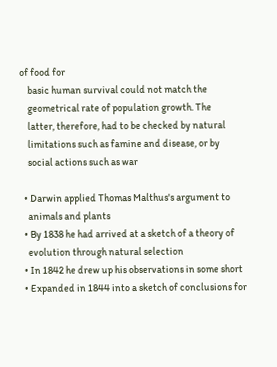of food for
    basic human survival could not match the
    geometrical rate of population growth. The
    latter, therefore, had to be checked by natural
    limitations such as famine and disease, or by
    social actions such as war

  • Darwin applied Thomas Malthus's argument to
    animals and plants
  • By 1838 he had arrived at a sketch of a theory of
    evolution through natural selection
  • In 1842 he drew up his observations in some short
  • Expanded in 1844 into a sketch of conclusions for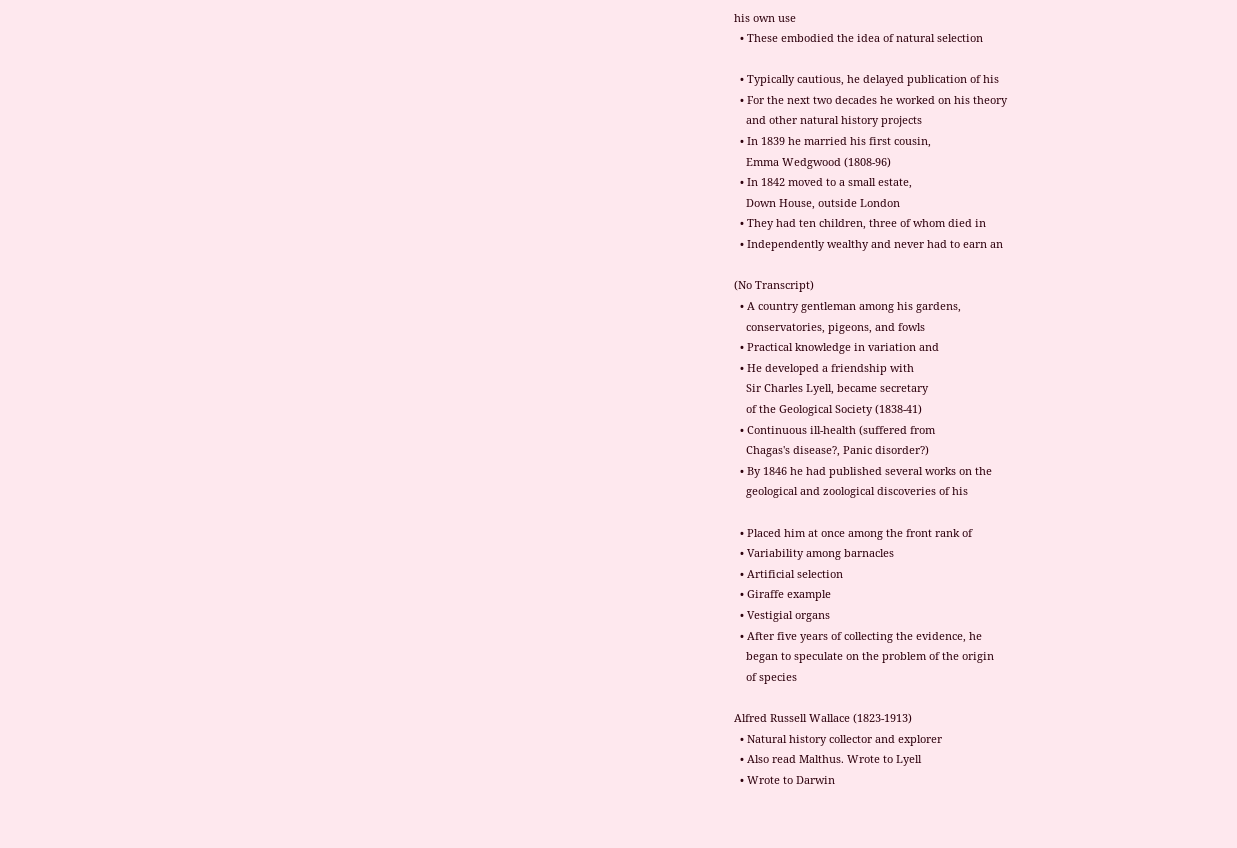his own use
  • These embodied the idea of natural selection

  • Typically cautious, he delayed publication of his
  • For the next two decades he worked on his theory
    and other natural history projects
  • In 1839 he married his first cousin,
    Emma Wedgwood (1808-96)
  • In 1842 moved to a small estate,
    Down House, outside London
  • They had ten children, three of whom died in
  • Independently wealthy and never had to earn an

(No Transcript)
  • A country gentleman among his gardens,
    conservatories, pigeons, and fowls
  • Practical knowledge in variation and
  • He developed a friendship with
    Sir Charles Lyell, became secretary
    of the Geological Society (1838-41)
  • Continuous ill-health (suffered from
    Chagas's disease?, Panic disorder?)
  • By 1846 he had published several works on the
    geological and zoological discoveries of his

  • Placed him at once among the front rank of
  • Variability among barnacles
  • Artificial selection
  • Giraffe example
  • Vestigial organs
  • After five years of collecting the evidence, he
    began to speculate on the problem of the origin
    of species

Alfred Russell Wallace (1823-1913)
  • Natural history collector and explorer
  • Also read Malthus. Wrote to Lyell
  • Wrote to Darwin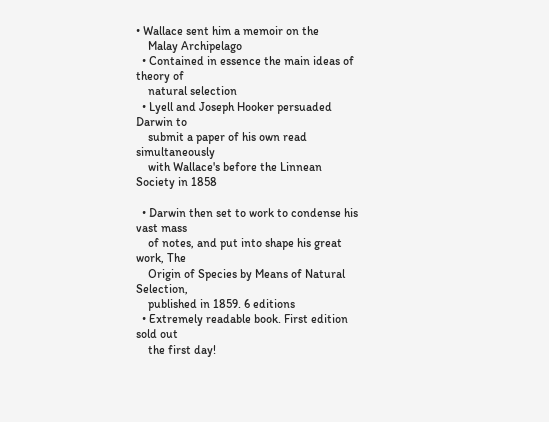• Wallace sent him a memoir on the
    Malay Archipelago
  • Contained in essence the main ideas of theory of
    natural selection
  • Lyell and Joseph Hooker persuaded Darwin to
    submit a paper of his own read simultaneously
    with Wallace's before the Linnean Society in 1858

  • Darwin then set to work to condense his vast mass
    of notes, and put into shape his great work, The
    Origin of Species by Means of Natural Selection,
    published in 1859. 6 editions
  • Extremely readable book. First edition sold out
    the first day!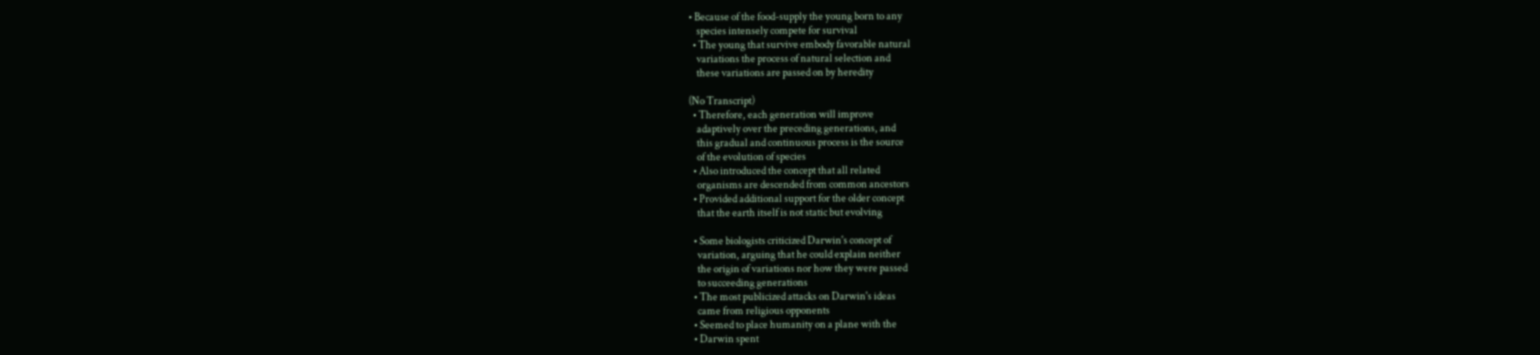• Because of the food-supply the young born to any
    species intensely compete for survival
  • The young that survive embody favorable natural
    variations the process of natural selection and
    these variations are passed on by heredity

(No Transcript)
  • Therefore, each generation will improve
    adaptively over the preceding generations, and
    this gradual and continuous process is the source
    of the evolution of species
  • Also introduced the concept that all related
    organisms are descended from common ancestors
  • Provided additional support for the older concept
    that the earth itself is not static but evolving

  • Some biologists criticized Darwin's concept of
    variation, arguing that he could explain neither
    the origin of variations nor how they were passed
    to succeeding generations
  • The most publicized attacks on Darwin's ideas
    came from religious opponents
  • Seemed to place humanity on a plane with the
  • Darwin spent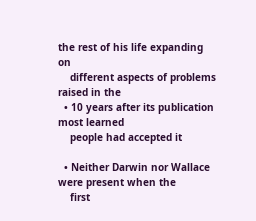the rest of his life expanding on
    different aspects of problems raised in the
  • 10 years after its publication most learned
    people had accepted it

  • Neither Darwin nor Wallace were present when the
    first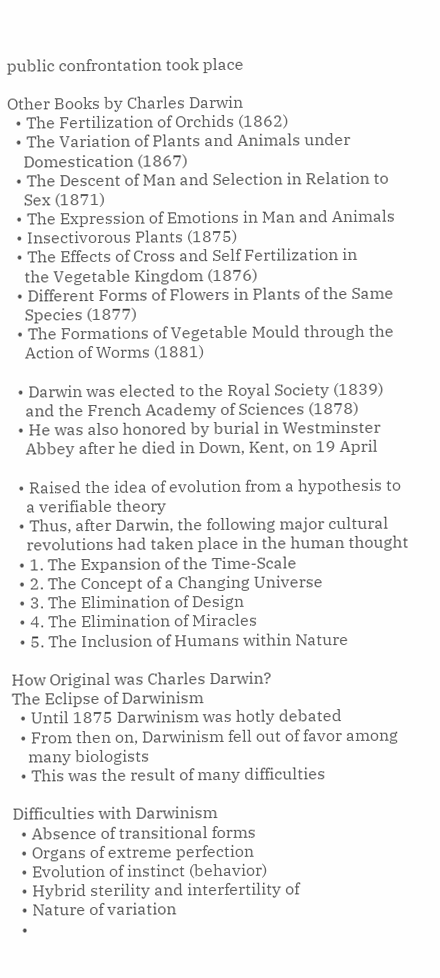public confrontation took place

Other Books by Charles Darwin
  • The Fertilization of Orchids (1862)
  • The Variation of Plants and Animals under
    Domestication (1867)
  • The Descent of Man and Selection in Relation to
    Sex (1871)
  • The Expression of Emotions in Man and Animals
  • Insectivorous Plants (1875)
  • The Effects of Cross and Self Fertilization in
    the Vegetable Kingdom (1876)
  • Different Forms of Flowers in Plants of the Same
    Species (1877)
  • The Formations of Vegetable Mould through the
    Action of Worms (1881)

  • Darwin was elected to the Royal Society (1839)
    and the French Academy of Sciences (1878)
  • He was also honored by burial in Westminster
    Abbey after he died in Down, Kent, on 19 April

  • Raised the idea of evolution from a hypothesis to
    a verifiable theory
  • Thus, after Darwin, the following major cultural
    revolutions had taken place in the human thought
  • 1. The Expansion of the Time-Scale
  • 2. The Concept of a Changing Universe
  • 3. The Elimination of Design
  • 4. The Elimination of Miracles
  • 5. The Inclusion of Humans within Nature

How Original was Charles Darwin?
The Eclipse of Darwinism
  • Until 1875 Darwinism was hotly debated
  • From then on, Darwinism fell out of favor among
    many biologists
  • This was the result of many difficulties

Difficulties with Darwinism
  • Absence of transitional forms
  • Organs of extreme perfection
  • Evolution of instinct (behavior)
  • Hybrid sterility and interfertility of
  • Nature of variation
  •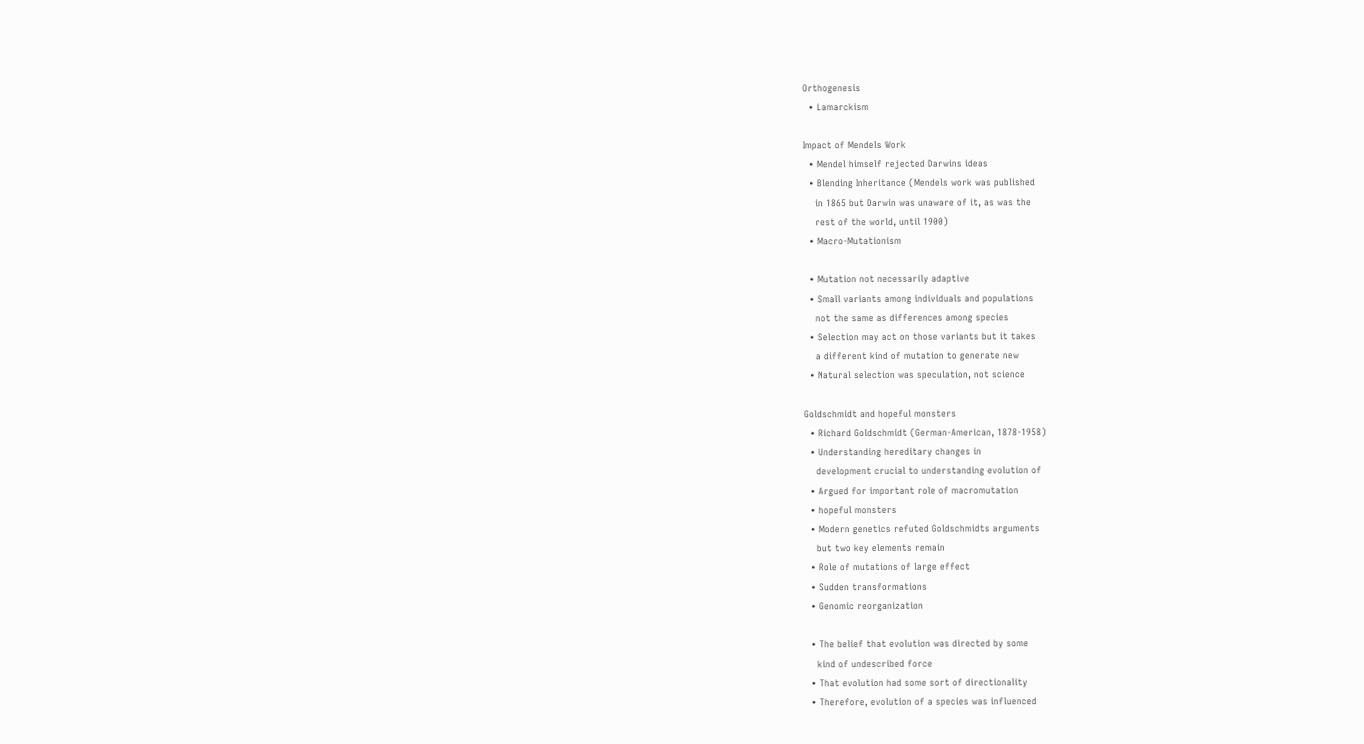Orthogenesis
  • Lamarckism

Impact of Mendels Work
  • Mendel himself rejected Darwins ideas
  • Blending Inheritance (Mendels work was published
    in 1865 but Darwin was unaware of it, as was the
    rest of the world, until 1900)
  • Macro-Mutationism

  • Mutation not necessarily adaptive
  • Small variants among individuals and populations
    not the same as differences among species
  • Selection may act on those variants but it takes
    a different kind of mutation to generate new
  • Natural selection was speculation, not science

Goldschmidt and hopeful monsters
  • Richard Goldschmidt (German-American, 1878-1958)
  • Understanding hereditary changes in
    development crucial to understanding evolution of
  • Argued for important role of macromutation
  • hopeful monsters
  • Modern genetics refuted Goldschmidts arguments
    but two key elements remain
  • Role of mutations of large effect
  • Sudden transformations
  • Genomic reorganization

  • The belief that evolution was directed by some
    kind of undescribed force
  • That evolution had some sort of directionality
  • Therefore, evolution of a species was influenced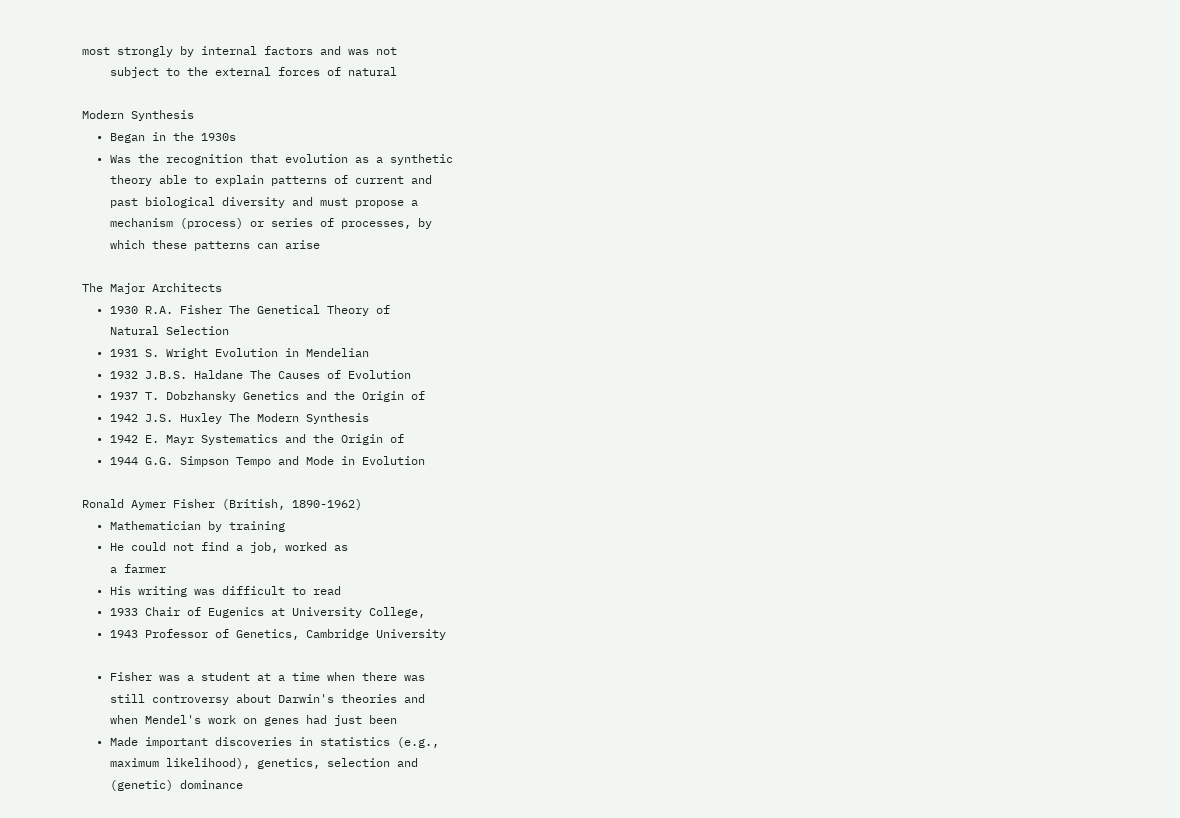most strongly by internal factors and was not
    subject to the external forces of natural

Modern Synthesis
  • Began in the 1930s
  • Was the recognition that evolution as a synthetic
    theory able to explain patterns of current and
    past biological diversity and must propose a
    mechanism (process) or series of processes, by
    which these patterns can arise

The Major Architects
  • 1930 R.A. Fisher The Genetical Theory of
    Natural Selection
  • 1931 S. Wright Evolution in Mendelian
  • 1932 J.B.S. Haldane The Causes of Evolution
  • 1937 T. Dobzhansky Genetics and the Origin of
  • 1942 J.S. Huxley The Modern Synthesis
  • 1942 E. Mayr Systematics and the Origin of
  • 1944 G.G. Simpson Tempo and Mode in Evolution

Ronald Aymer Fisher (British, 1890-1962)
  • Mathematician by training
  • He could not find a job, worked as
    a farmer
  • His writing was difficult to read
  • 1933 Chair of Eugenics at University College,
  • 1943 Professor of Genetics, Cambridge University

  • Fisher was a student at a time when there was
    still controversy about Darwin's theories and
    when Mendel's work on genes had just been
  • Made important discoveries in statistics (e.g.,
    maximum likelihood), genetics, selection and
    (genetic) dominance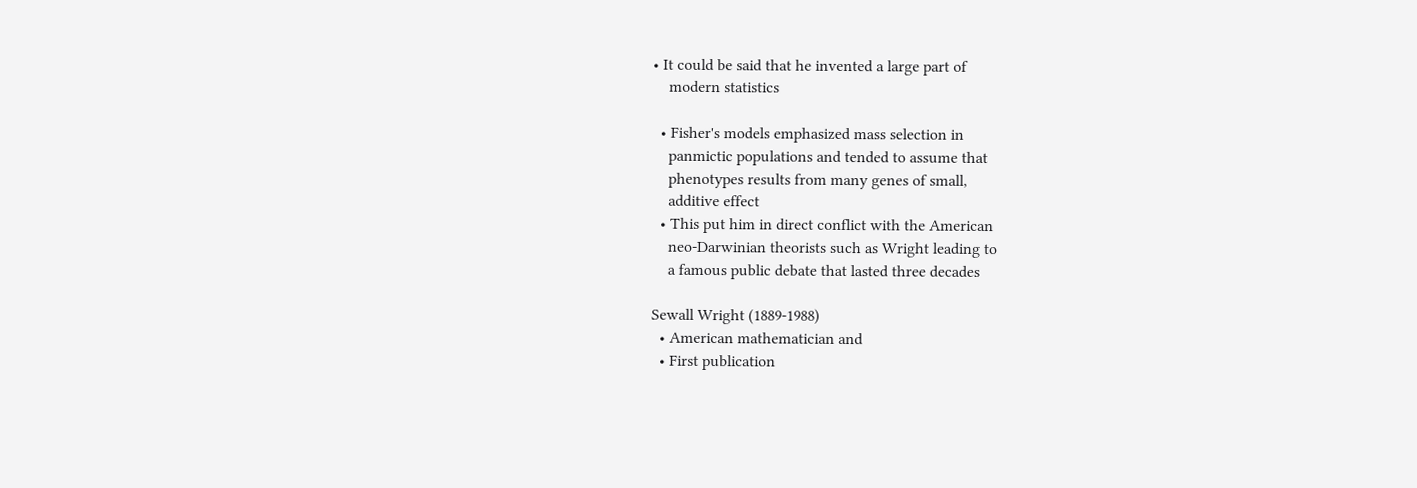• It could be said that he invented a large part of
    modern statistics

  • Fisher's models emphasized mass selection in
    panmictic populations and tended to assume that
    phenotypes results from many genes of small,
    additive effect
  • This put him in direct conflict with the American
    neo-Darwinian theorists such as Wright leading to
    a famous public debate that lasted three decades

Sewall Wright (1889-1988)
  • American mathematician and
  • First publication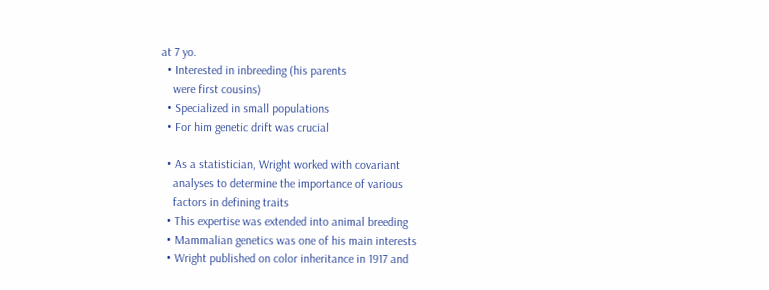at 7 yo.
  • Interested in inbreeding (his parents
    were first cousins)
  • Specialized in small populations
  • For him genetic drift was crucial

  • As a statistician, Wright worked with covariant
    analyses to determine the importance of various
    factors in defining traits
  • This expertise was extended into animal breeding
  • Mammalian genetics was one of his main interests
  • Wright published on color inheritance in 1917 and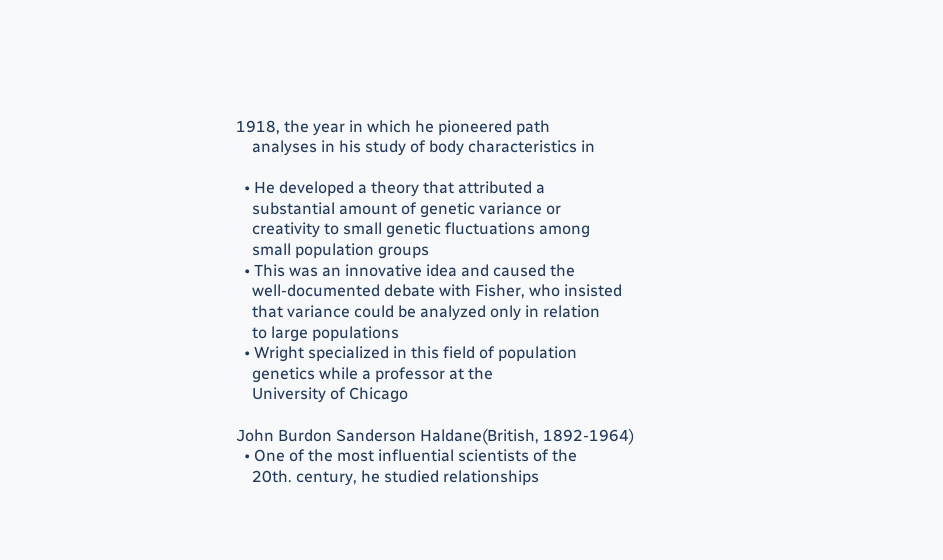1918, the year in which he pioneered path
    analyses in his study of body characteristics in

  • He developed a theory that attributed a
    substantial amount of genetic variance or
    creativity to small genetic fluctuations among
    small population groups
  • This was an innovative idea and caused the
    well-documented debate with Fisher, who insisted
    that variance could be analyzed only in relation
    to large populations
  • Wright specialized in this field of population
    genetics while a professor at the
    University of Chicago

John Burdon Sanderson Haldane(British, 1892-1964)
  • One of the most influential scientists of the
    20th. century, he studied relationships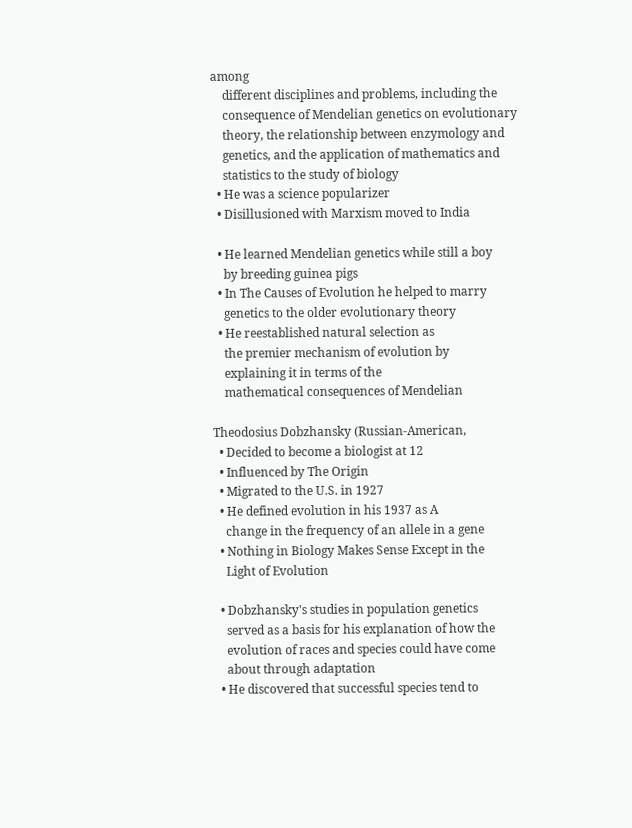among
    different disciplines and problems, including the
    consequence of Mendelian genetics on evolutionary
    theory, the relationship between enzymology and
    genetics, and the application of mathematics and
    statistics to the study of biology
  • He was a science popularizer
  • Disillusioned with Marxism moved to India

  • He learned Mendelian genetics while still a boy
    by breeding guinea pigs
  • In The Causes of Evolution he helped to marry
    genetics to the older evolutionary theory
  • He reestablished natural selection as
    the premier mechanism of evolution by
    explaining it in terms of the
    mathematical consequences of Mendelian

Theodosius Dobzhansky (Russian-American,
  • Decided to become a biologist at 12
  • Influenced by The Origin
  • Migrated to the U.S. in 1927
  • He defined evolution in his 1937 as A
    change in the frequency of an allele in a gene
  • Nothing in Biology Makes Sense Except in the
    Light of Evolution

  • Dobzhansky's studies in population genetics
    served as a basis for his explanation of how the
    evolution of races and species could have come
    about through adaptation
  • He discovered that successful species tend to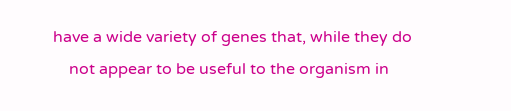have a wide variety of genes that, while they do
    not appear to be useful to the organism in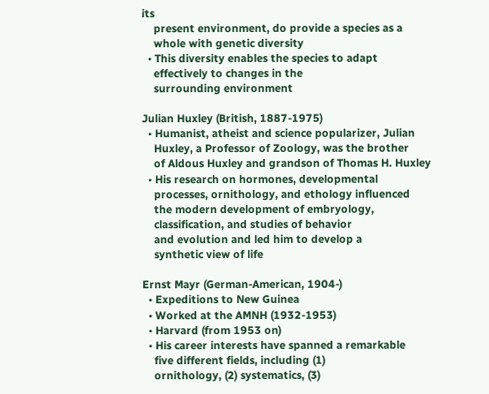its
    present environment, do provide a species as a
    whole with genetic diversity
  • This diversity enables the species to adapt
    effectively to changes in the
    surrounding environment

Julian Huxley (British, 1887-1975)
  • Humanist, atheist and science popularizer, Julian
    Huxley, a Professor of Zoology, was the brother
    of Aldous Huxley and grandson of Thomas H. Huxley
  • His research on hormones, developmental
    processes, ornithology, and ethology influenced
    the modern development of embryology,
    classification, and studies of behavior
    and evolution and led him to develop a
    synthetic view of life

Ernst Mayr (German-American, 1904-)
  • Expeditions to New Guinea
  • Worked at the AMNH (1932-1953)
  • Harvard (from 1953 on)
  • His career interests have spanned a remarkable
    five different fields, including (1)
    ornithology, (2) systematics, (3)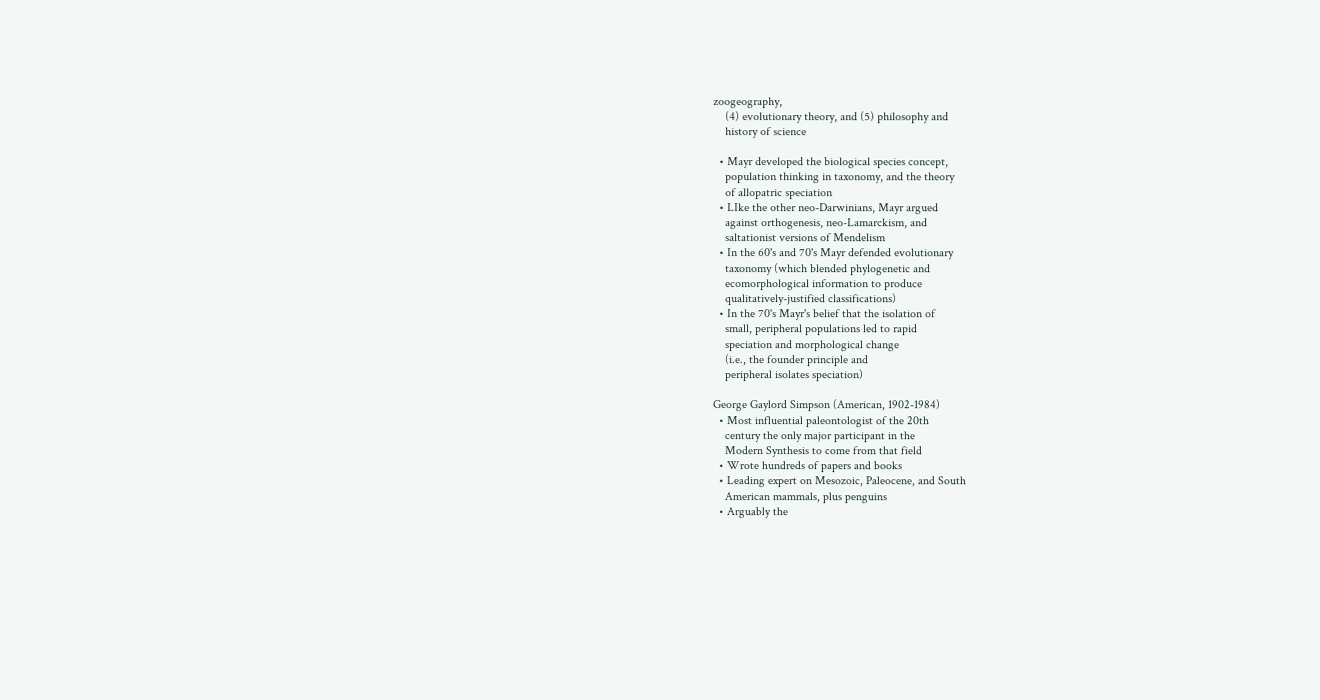zoogeography,
    (4) evolutionary theory, and (5) philosophy and
    history of science

  • Mayr developed the biological species concept,
    population thinking in taxonomy, and the theory
    of allopatric speciation
  • LIke the other neo-Darwinians, Mayr argued
    against orthogenesis, neo-Lamarckism, and
    saltationist versions of Mendelism
  • In the 60's and 70's Mayr defended evolutionary
    taxonomy (which blended phylogenetic and
    ecomorphological information to produce
    qualitatively-justified classifications)
  • In the 70's Mayr's belief that the isolation of
    small, peripheral populations led to rapid
    speciation and morphological change
    (i.e., the founder principle and
    peripheral isolates speciation)

George Gaylord Simpson (American, 1902-1984)
  • Most influential paleontologist of the 20th
    century the only major participant in the
    Modern Synthesis to come from that field
  • Wrote hundreds of papers and books
  • Leading expert on Mesozoic, Paleocene, and South
    American mammals, plus penguins
  • Arguably the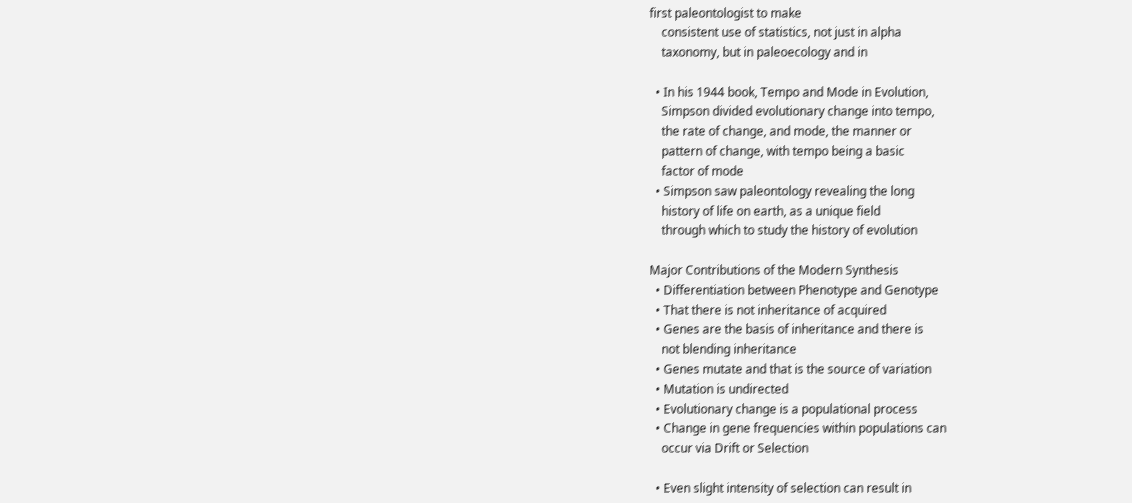first paleontologist to make
    consistent use of statistics, not just in alpha
    taxonomy, but in paleoecology and in

  • In his 1944 book, Tempo and Mode in Evolution,
    Simpson divided evolutionary change into tempo,
    the rate of change, and mode, the manner or
    pattern of change, with tempo being a basic
    factor of mode
  • Simpson saw paleontology revealing the long
    history of life on earth, as a unique field
    through which to study the history of evolution

Major Contributions of the Modern Synthesis
  • Differentiation between Phenotype and Genotype
  • That there is not inheritance of acquired
  • Genes are the basis of inheritance and there is
    not blending inheritance
  • Genes mutate and that is the source of variation
  • Mutation is undirected
  • Evolutionary change is a populational process
  • Change in gene frequencies within populations can
    occur via Drift or Selection

  • Even slight intensity of selection can result in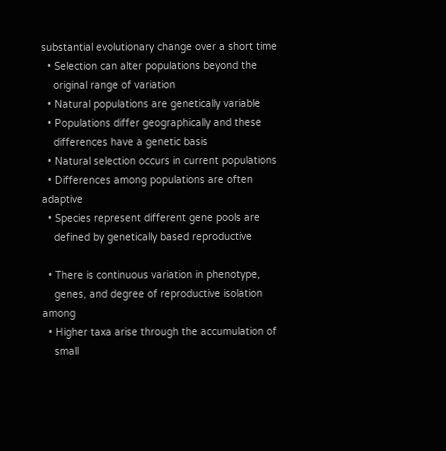substantial evolutionary change over a short time
  • Selection can alter populations beyond the
    original range of variation
  • Natural populations are genetically variable
  • Populations differ geographically and these
    differences have a genetic basis
  • Natural selection occurs in current populations
  • Differences among populations are often adaptive
  • Species represent different gene pools are
    defined by genetically based reproductive

  • There is continuous variation in phenotype,
    genes, and degree of reproductive isolation among
  • Higher taxa arise through the accumulation of
    small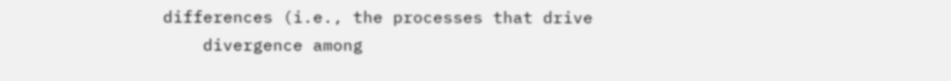differences (i.e., the processes that drive
    divergence among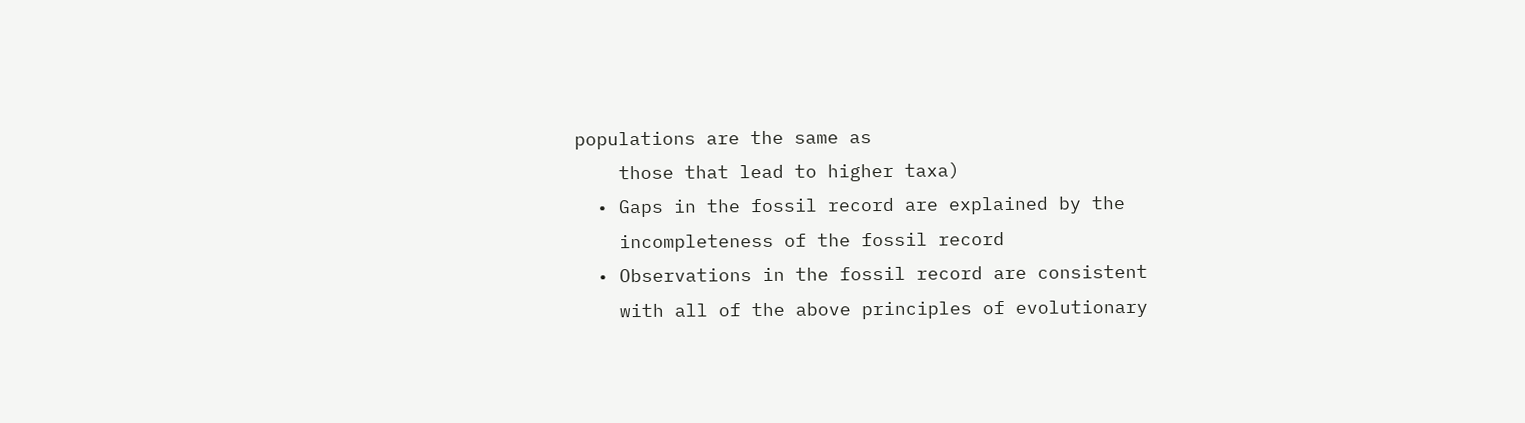populations are the same as
    those that lead to higher taxa)
  • Gaps in the fossil record are explained by the
    incompleteness of the fossil record
  • Observations in the fossil record are consistent
    with all of the above principles of evolutionary